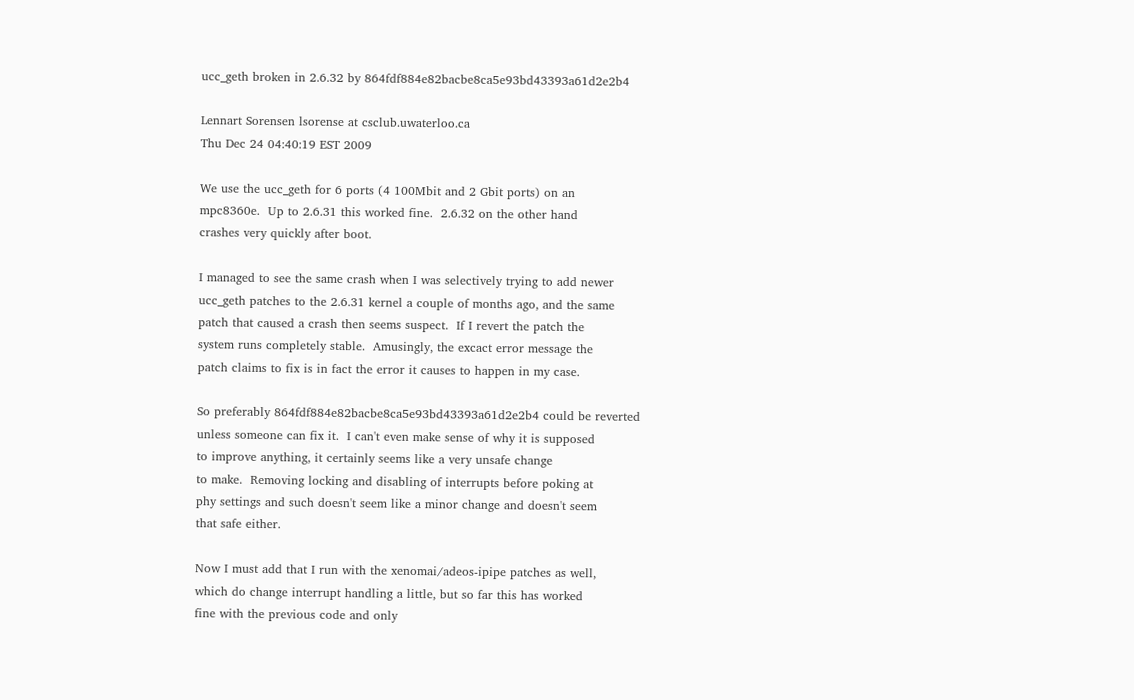ucc_geth broken in 2.6.32 by 864fdf884e82bacbe8ca5e93bd43393a61d2e2b4

Lennart Sorensen lsorense at csclub.uwaterloo.ca
Thu Dec 24 04:40:19 EST 2009

We use the ucc_geth for 6 ports (4 100Mbit and 2 Gbit ports) on an
mpc8360e.  Up to 2.6.31 this worked fine.  2.6.32 on the other hand
crashes very quickly after boot.

I managed to see the same crash when I was selectively trying to add newer
ucc_geth patches to the 2.6.31 kernel a couple of months ago, and the same
patch that caused a crash then seems suspect.  If I revert the patch the
system runs completely stable.  Amusingly, the excact error message the
patch claims to fix is in fact the error it causes to happen in my case.

So preferably 864fdf884e82bacbe8ca5e93bd43393a61d2e2b4 could be reverted
unless someone can fix it.  I can't even make sense of why it is supposed
to improve anything, it certainly seems like a very unsafe change
to make.  Removing locking and disabling of interrupts before poking at
phy settings and such doesn't seem like a minor change and doesn't seem
that safe either.

Now I must add that I run with the xenomai/adeos-ipipe patches as well,
which do change interrupt handling a little, but so far this has worked
fine with the previous code and only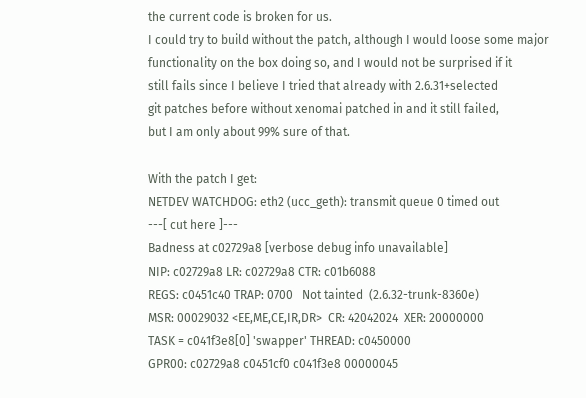the current code is broken for us.
I could try to build without the patch, although I would loose some major
functionality on the box doing so, and I would not be surprised if it
still fails since I believe I tried that already with 2.6.31+selected
git patches before without xenomai patched in and it still failed,
but I am only about 99% sure of that.

With the patch I get:
NETDEV WATCHDOG: eth2 (ucc_geth): transmit queue 0 timed out
---[ cut here ]---
Badness at c02729a8 [verbose debug info unavailable]
NIP: c02729a8 LR: c02729a8 CTR: c01b6088
REGS: c0451c40 TRAP: 0700   Not tainted  (2.6.32-trunk-8360e)
MSR: 00029032 <EE,ME,CE,IR,DR>  CR: 42042024  XER: 20000000
TASK = c041f3e8[0] 'swapper' THREAD: c0450000
GPR00: c02729a8 c0451cf0 c041f3e8 00000045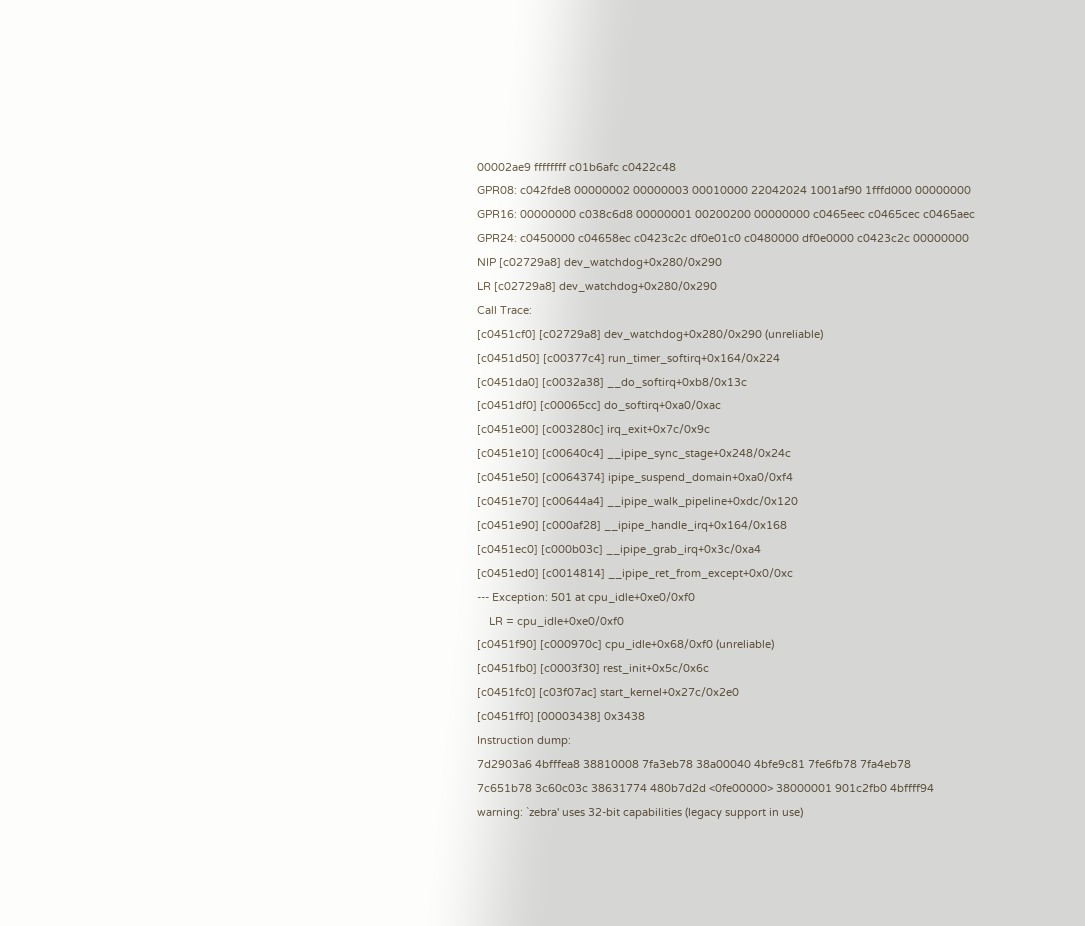00002ae9 ffffffff c01b6afc c0422c48
GPR08: c042fde8 00000002 00000003 00010000 22042024 1001af90 1fffd000 00000000
GPR16: 00000000 c038c6d8 00000001 00200200 00000000 c0465eec c0465cec c0465aec
GPR24: c0450000 c04658ec c0423c2c df0e01c0 c0480000 df0e0000 c0423c2c 00000000
NIP [c02729a8] dev_watchdog+0x280/0x290
LR [c02729a8] dev_watchdog+0x280/0x290
Call Trace:
[c0451cf0] [c02729a8] dev_watchdog+0x280/0x290 (unreliable)
[c0451d50] [c00377c4] run_timer_softirq+0x164/0x224
[c0451da0] [c0032a38] __do_softirq+0xb8/0x13c
[c0451df0] [c00065cc] do_softirq+0xa0/0xac
[c0451e00] [c003280c] irq_exit+0x7c/0x9c
[c0451e10] [c00640c4] __ipipe_sync_stage+0x248/0x24c
[c0451e50] [c0064374] ipipe_suspend_domain+0xa0/0xf4
[c0451e70] [c00644a4] __ipipe_walk_pipeline+0xdc/0x120
[c0451e90] [c000af28] __ipipe_handle_irq+0x164/0x168
[c0451ec0] [c000b03c] __ipipe_grab_irq+0x3c/0xa4
[c0451ed0] [c0014814] __ipipe_ret_from_except+0x0/0xc
--- Exception: 501 at cpu_idle+0xe0/0xf0
    LR = cpu_idle+0xe0/0xf0
[c0451f90] [c000970c] cpu_idle+0x68/0xf0 (unreliable)
[c0451fb0] [c0003f30] rest_init+0x5c/0x6c
[c0451fc0] [c03f07ac] start_kernel+0x27c/0x2e0
[c0451ff0] [00003438] 0x3438
Instruction dump:
7d2903a6 4bfffea8 38810008 7fa3eb78 38a00040 4bfe9c81 7fe6fb78 7fa4eb78
7c651b78 3c60c03c 38631774 480b7d2d <0fe00000> 38000001 901c2fb0 4bffff94
warning: `zebra' uses 32-bit capabilities (legacy support in use)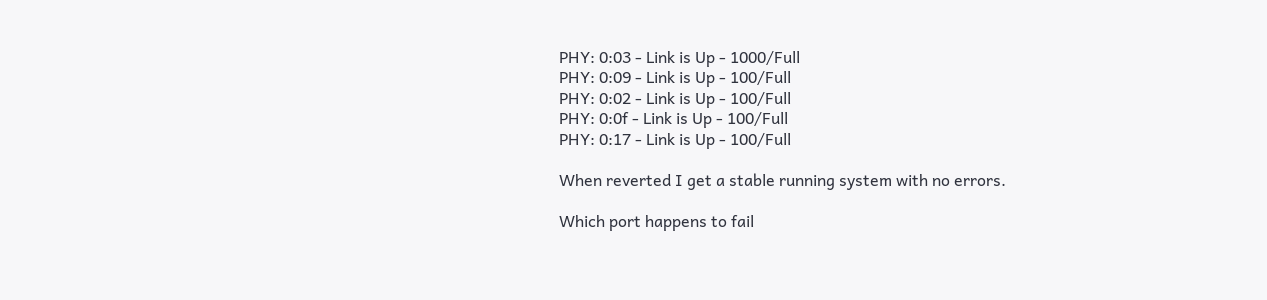PHY: 0:03 - Link is Up - 1000/Full
PHY: 0:09 - Link is Up - 100/Full
PHY: 0:02 - Link is Up - 100/Full
PHY: 0:0f - Link is Up - 100/Full
PHY: 0:17 - Link is Up - 100/Full

When reverted I get a stable running system with no errors.

Which port happens to fail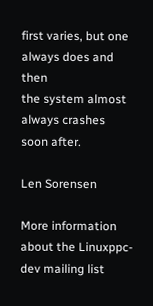first varies, but one always does and then
the system almost always crashes soon after.

Len Sorensen

More information about the Linuxppc-dev mailing list